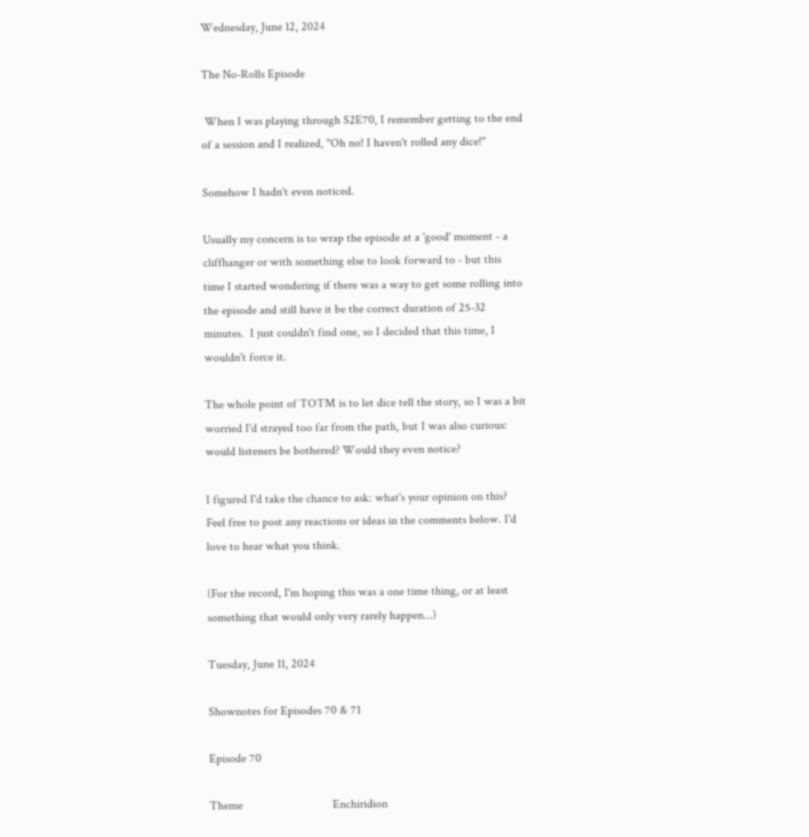Wednesday, June 12, 2024

The No-Rolls Episode

 When I was playing through S2E70, I remember getting to the end of a session and I realized, "Oh no! I haven't rolled any dice!"

Somehow I hadn't even noticed.

Usually my concern is to wrap the episode at a 'good' moment - a cliffhanger or with something else to look forward to - but this time I started wondering if there was a way to get some rolling into the episode and still have it be the correct duration of 25-32 minutes.  I just couldn't find one, so I decided that this time, I wouldn't force it.

The whole point of TOTM is to let dice tell the story, so I was a bit worried I'd strayed too far from the path, but I was also curious: would listeners be bothered? Would they even notice?

I figured I'd take the chance to ask: what's your opinion on this?  Feel free to post any reactions or ideas in the comments below. I'd love to hear what you think.

(For the record, I'm hoping this was a one time thing, or at least something that would only very rarely happen...)

Tuesday, June 11, 2024

Shownotes for Episodes 70 & 71

Episode 70

Theme                              Enchiridion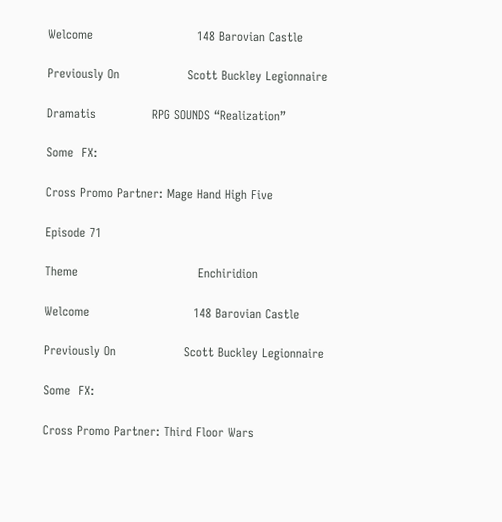Welcome                          148 Barovian Castle

Previously On                 Scott Buckley Legionnaire

Dramatis              RPG SOUNDS “Realization”

Some  FX:

Cross Promo Partner: Mage Hand High Five

Episode 71

Theme                              Enchiridion

Welcome                          148 Barovian Castle

Previously On                 Scott Buckley Legionnaire

Some  FX:

Cross Promo Partner: Third Floor Wars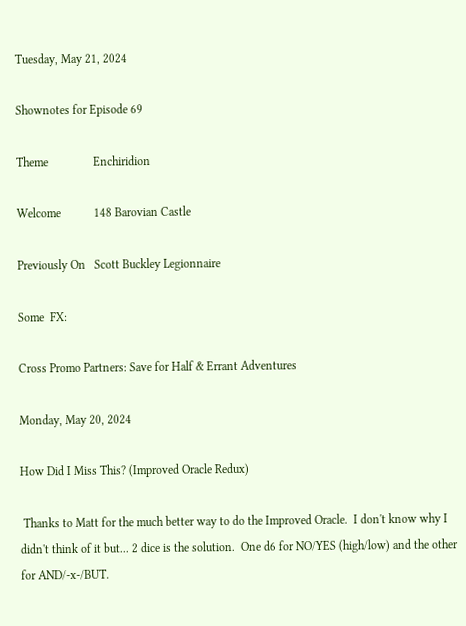Tuesday, May 21, 2024

Shownotes for Episode 69

Theme               Enchiridion

Welcome           148 Barovian Castle

Previously On   Scott Buckley Legionnaire

Some  FX:

Cross Promo Partners: Save for Half & Errant Adventures

Monday, May 20, 2024

How Did I Miss This? (Improved Oracle Redux)

 Thanks to Matt for the much better way to do the Improved Oracle.  I don't know why I didn't think of it but... 2 dice is the solution.  One d6 for NO/YES (high/low) and the other for AND/-x-/BUT.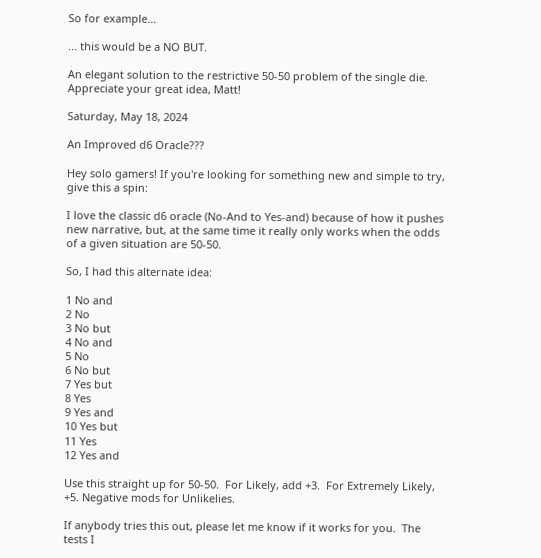So for example...

... this would be a NO BUT.

An elegant solution to the restrictive 50-50 problem of the single die.  Appreciate your great idea, Matt!

Saturday, May 18, 2024

An Improved d6 Oracle???

Hey solo gamers! If you're looking for something new and simple to try, give this a spin:

I love the classic d6 oracle (No-And to Yes-and) because of how it pushes new narrative, but, at the same time it really only works when the odds of a given situation are 50-50.

So, I had this alternate idea:

1 No and
2 No
3 No but
4 No and
5 No
6 No but
7 Yes but
8 Yes
9 Yes and
10 Yes but
11 Yes
12 Yes and

Use this straight up for 50-50.  For Likely, add +3.  For Extremely Likely, +5. Negative mods for Unlikelies.

If anybody tries this out, please let me know if it works for you.  The tests I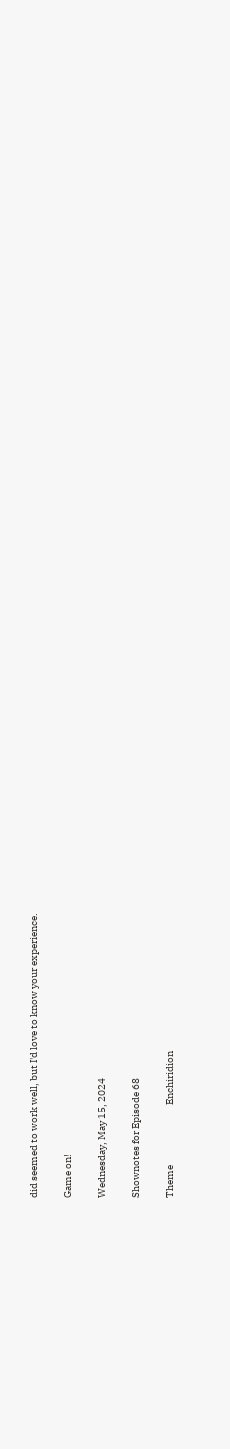did seemed to work well, but I'd love to know your experience.

Game on!

Wednesday, May 15, 2024

Shownotes for Episode 68

Theme                              Enchiridion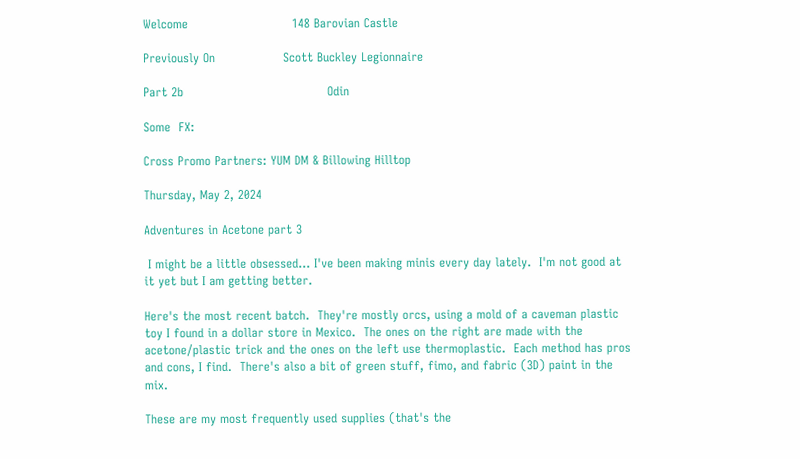Welcome                          148 Barovian Castle

Previously On                 Scott Buckley Legionnaire

Part 2b                                    Odin

Some  FX:

Cross Promo Partners: YUM DM & Billowing Hilltop

Thursday, May 2, 2024

Adventures in Acetone part 3

 I might be a little obsessed... I've been making minis every day lately.  I'm not good at it yet but I am getting better.

Here's the most recent batch.  They're mostly orcs, using a mold of a caveman plastic toy I found in a dollar store in Mexico.  The ones on the right are made with the acetone/plastic trick and the ones on the left use thermoplastic.  Each method has pros and cons, I find.  There's also a bit of green stuff, fimo, and fabric (3D) paint in the mix.

These are my most frequently used supplies (that's the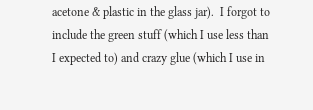acetone & plastic in the glass jar).  I forgot to include the green stuff (which I use less than I expected to) and crazy glue (which I use in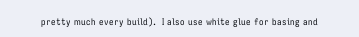pretty much every build).  I also use white glue for basing and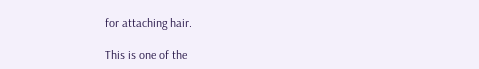for attaching hair.

This is one of the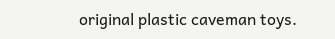original plastic caveman toys.